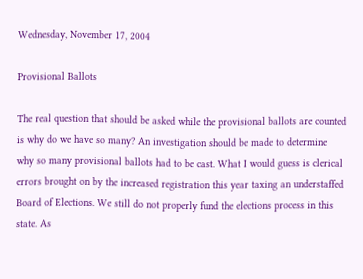Wednesday, November 17, 2004

Provisional Ballots

The real question that should be asked while the provisional ballots are counted is why do we have so many? An investigation should be made to determine why so many provisional ballots had to be cast. What I would guess is clerical errors brought on by the increased registration this year taxing an understaffed Board of Elections. We still do not properly fund the elections process in this state. As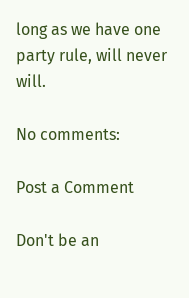long as we have one party rule, will never will.

No comments:

Post a Comment

Don't be an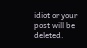idiot or your post will be deleted.